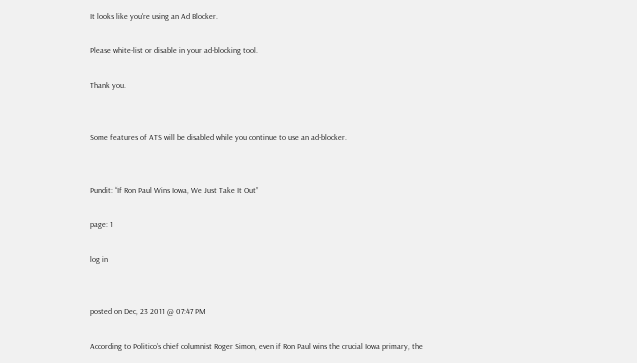It looks like you're using an Ad Blocker.

Please white-list or disable in your ad-blocking tool.

Thank you.


Some features of ATS will be disabled while you continue to use an ad-blocker.


Pundit: “If Ron Paul Wins Iowa, We Just Take It Out”

page: 1

log in


posted on Dec, 23 2011 @ 07:47 PM

According to Politico’s chief columnist Roger Simon, even if Ron Paul wins the crucial Iowa primary, the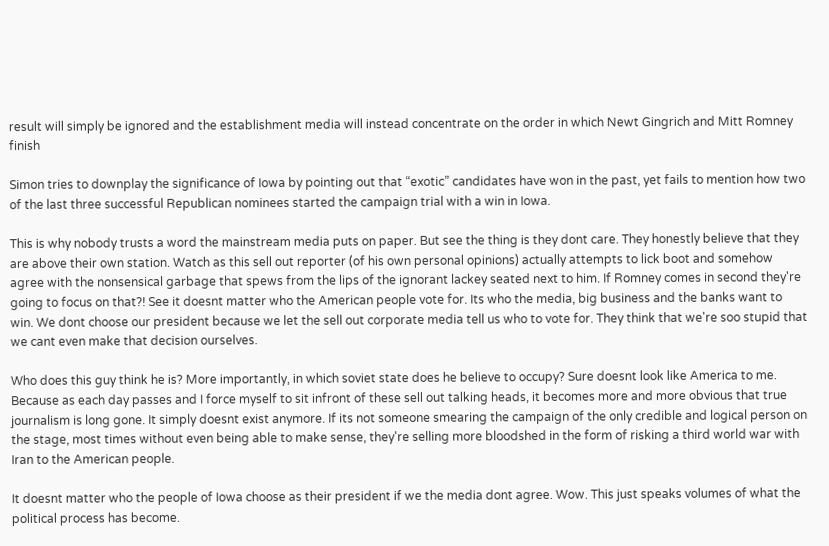result will simply be ignored and the establishment media will instead concentrate on the order in which Newt Gingrich and Mitt Romney finish

Simon tries to downplay the significance of Iowa by pointing out that “exotic” candidates have won in the past, yet fails to mention how two of the last three successful Republican nominees started the campaign trial with a win in Iowa.

This is why nobody trusts a word the mainstream media puts on paper. But see the thing is they dont care. They honestly believe that they are above their own station. Watch as this sell out reporter (of his own personal opinions) actually attempts to lick boot and somehow agree with the nonsensical garbage that spews from the lips of the ignorant lackey seated next to him. If Romney comes in second they're going to focus on that?! See it doesnt matter who the American people vote for. Its who the media, big business and the banks want to win. We dont choose our president because we let the sell out corporate media tell us who to vote for. They think that we're soo stupid that we cant even make that decision ourselves.

Who does this guy think he is? More importantly, in which soviet state does he believe to occupy? Sure doesnt look like America to me. Because as each day passes and I force myself to sit infront of these sell out talking heads, it becomes more and more obvious that true journalism is long gone. It simply doesnt exist anymore. If its not someone smearing the campaign of the only credible and logical person on the stage, most times without even being able to make sense, they're selling more bloodshed in the form of risking a third world war with Iran to the American people.

It doesnt matter who the people of Iowa choose as their president if we the media dont agree. Wow. This just speaks volumes of what the political process has become.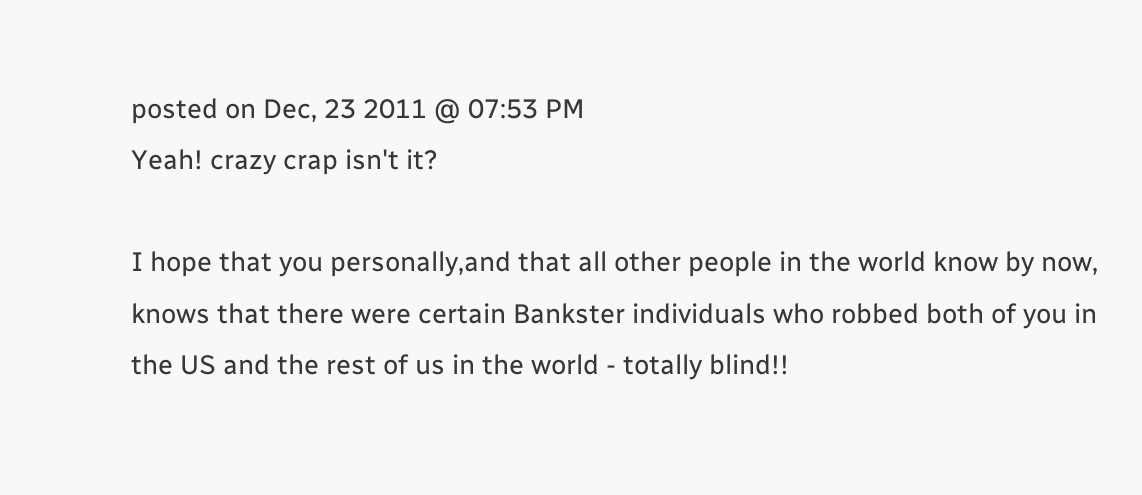posted on Dec, 23 2011 @ 07:53 PM
Yeah! crazy crap isn't it?

I hope that you personally,and that all other people in the world know by now, knows that there were certain Bankster individuals who robbed both of you in the US and the rest of us in the world - totally blind!!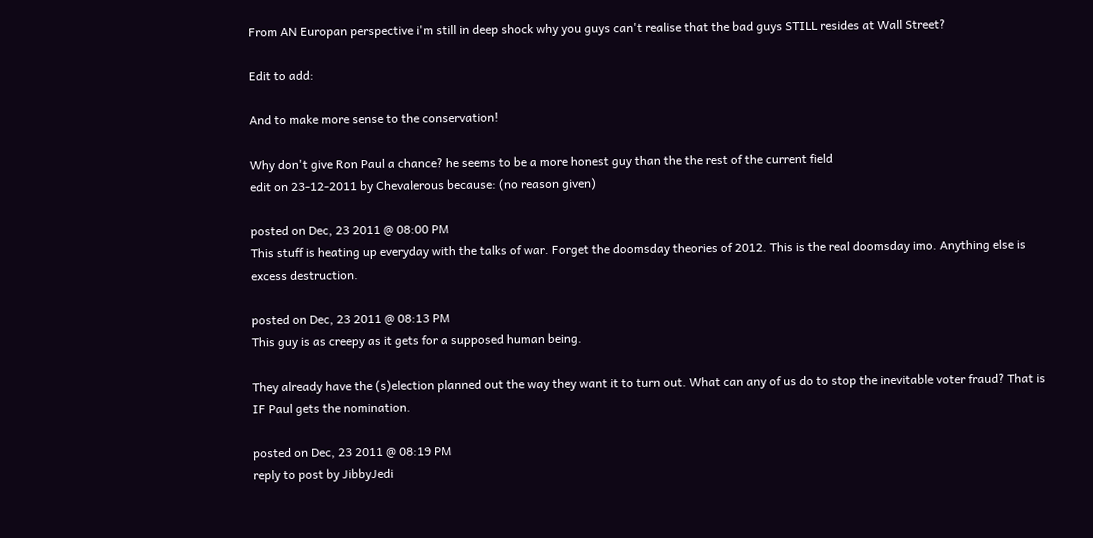From AN Europan perspective i'm still in deep shock why you guys can't realise that the bad guys STILL resides at Wall Street?

Edit to add:

And to make more sense to the conservation!

Why don't give Ron Paul a chance? he seems to be a more honest guy than the the rest of the current field
edit on 23-12-2011 by Chevalerous because: (no reason given)

posted on Dec, 23 2011 @ 08:00 PM
This stuff is heating up everyday with the talks of war. Forget the doomsday theories of 2012. This is the real doomsday imo. Anything else is excess destruction.

posted on Dec, 23 2011 @ 08:13 PM
This guy is as creepy as it gets for a supposed human being.

They already have the (s)election planned out the way they want it to turn out. What can any of us do to stop the inevitable voter fraud? That is IF Paul gets the nomination.

posted on Dec, 23 2011 @ 08:19 PM
reply to post by JibbyJedi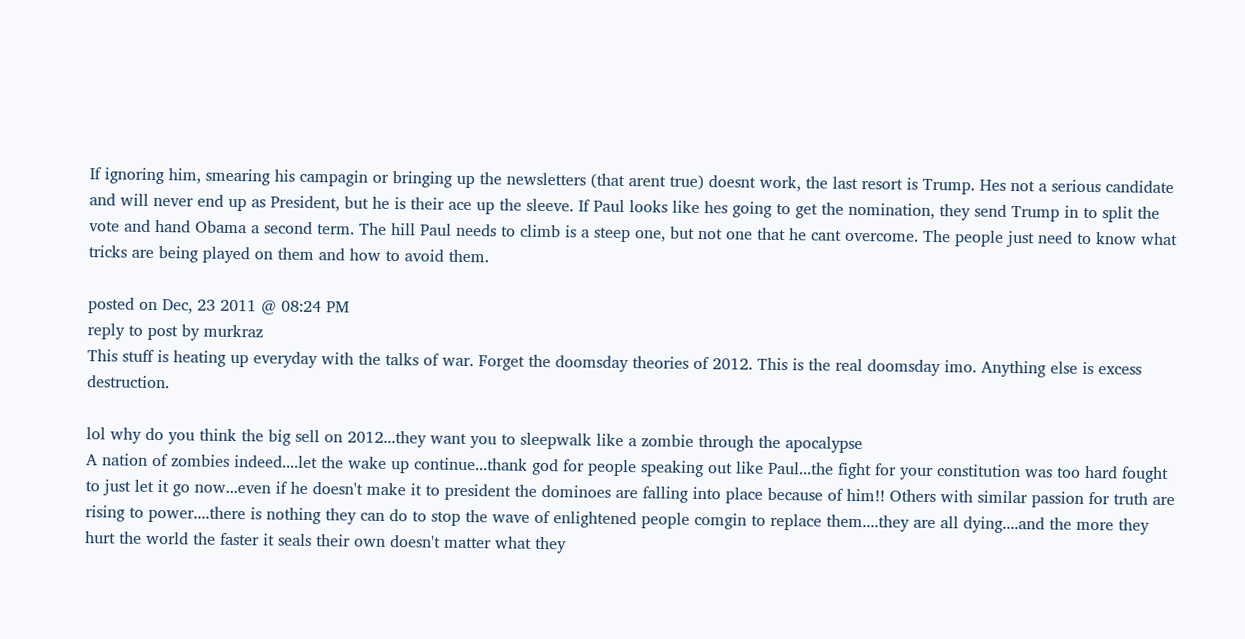If ignoring him, smearing his campagin or bringing up the newsletters (that arent true) doesnt work, the last resort is Trump. Hes not a serious candidate and will never end up as President, but he is their ace up the sleeve. If Paul looks like hes going to get the nomination, they send Trump in to split the vote and hand Obama a second term. The hill Paul needs to climb is a steep one, but not one that he cant overcome. The people just need to know what tricks are being played on them and how to avoid them.

posted on Dec, 23 2011 @ 08:24 PM
reply to post by murkraz
This stuff is heating up everyday with the talks of war. Forget the doomsday theories of 2012. This is the real doomsday imo. Anything else is excess destruction.

lol why do you think the big sell on 2012...they want you to sleepwalk like a zombie through the apocalypse
A nation of zombies indeed....let the wake up continue...thank god for people speaking out like Paul...the fight for your constitution was too hard fought to just let it go now...even if he doesn't make it to president the dominoes are falling into place because of him!! Others with similar passion for truth are rising to power....there is nothing they can do to stop the wave of enlightened people comgin to replace them....they are all dying....and the more they hurt the world the faster it seals their own doesn't matter what they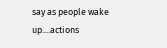say as people wake up....actions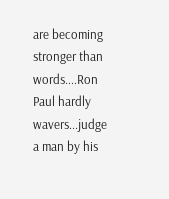are becoming stronger than words....Ron Paul hardly wavers...judge a man by his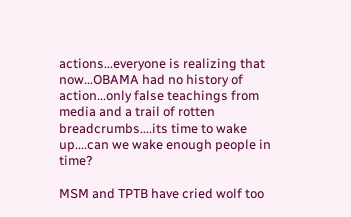actions...everyone is realizing that now...OBAMA had no history of action...only false teachings from media and a trail of rotten breadcrumbs....its time to wake up....can we wake enough people in time?

MSM and TPTB have cried wolf too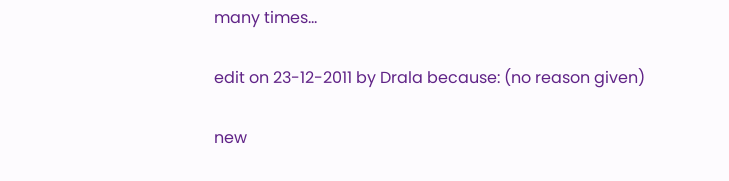many times...

edit on 23-12-2011 by Drala because: (no reason given)

new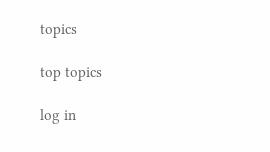topics

top topics

log in